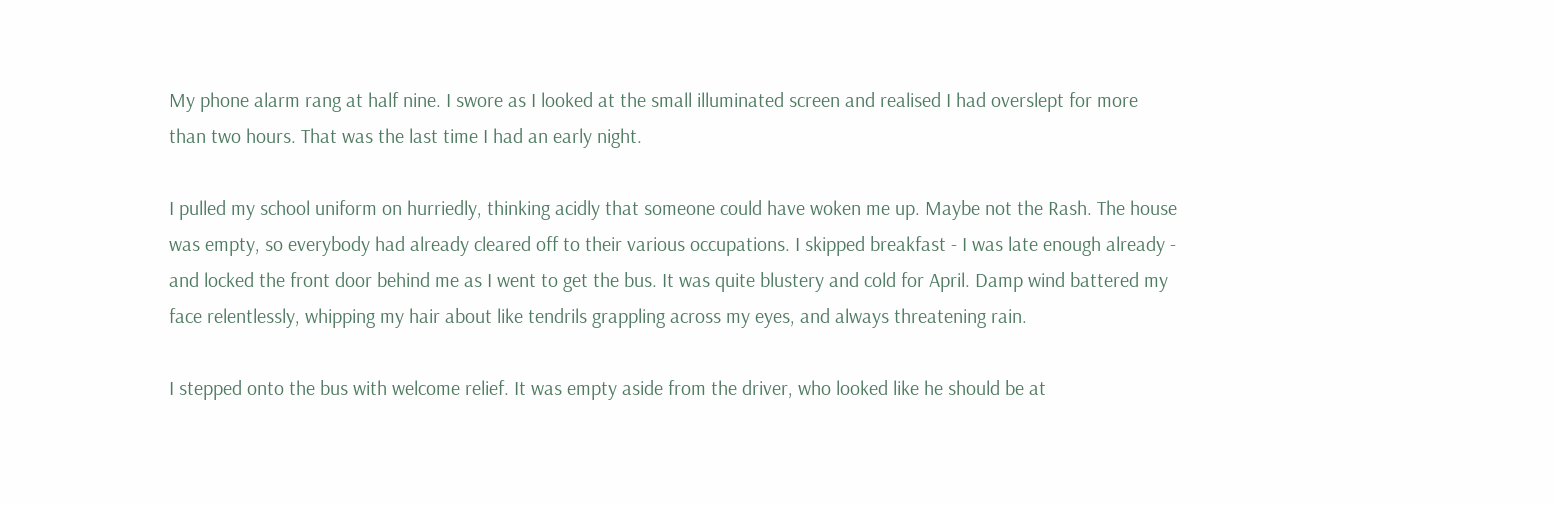My phone alarm rang at half nine. I swore as I looked at the small illuminated screen and realised I had overslept for more than two hours. That was the last time I had an early night.

I pulled my school uniform on hurriedly, thinking acidly that someone could have woken me up. Maybe not the Rash. The house was empty, so everybody had already cleared off to their various occupations. I skipped breakfast - I was late enough already - and locked the front door behind me as I went to get the bus. It was quite blustery and cold for April. Damp wind battered my face relentlessly, whipping my hair about like tendrils grappling across my eyes, and always threatening rain.

I stepped onto the bus with welcome relief. It was empty aside from the driver, who looked like he should be at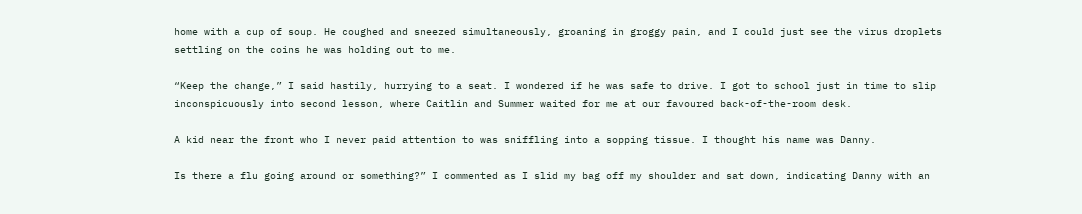home with a cup of soup. He coughed and sneezed simultaneously, groaning in groggy pain, and I could just see the virus droplets settling on the coins he was holding out to me.

“Keep the change,” I said hastily, hurrying to a seat. I wondered if he was safe to drive. I got to school just in time to slip inconspicuously into second lesson, where Caitlin and Summer waited for me at our favoured back-of-the-room desk.

A kid near the front who I never paid attention to was sniffling into a sopping tissue. I thought his name was Danny.

Is there a flu going around or something?” I commented as I slid my bag off my shoulder and sat down, indicating Danny with an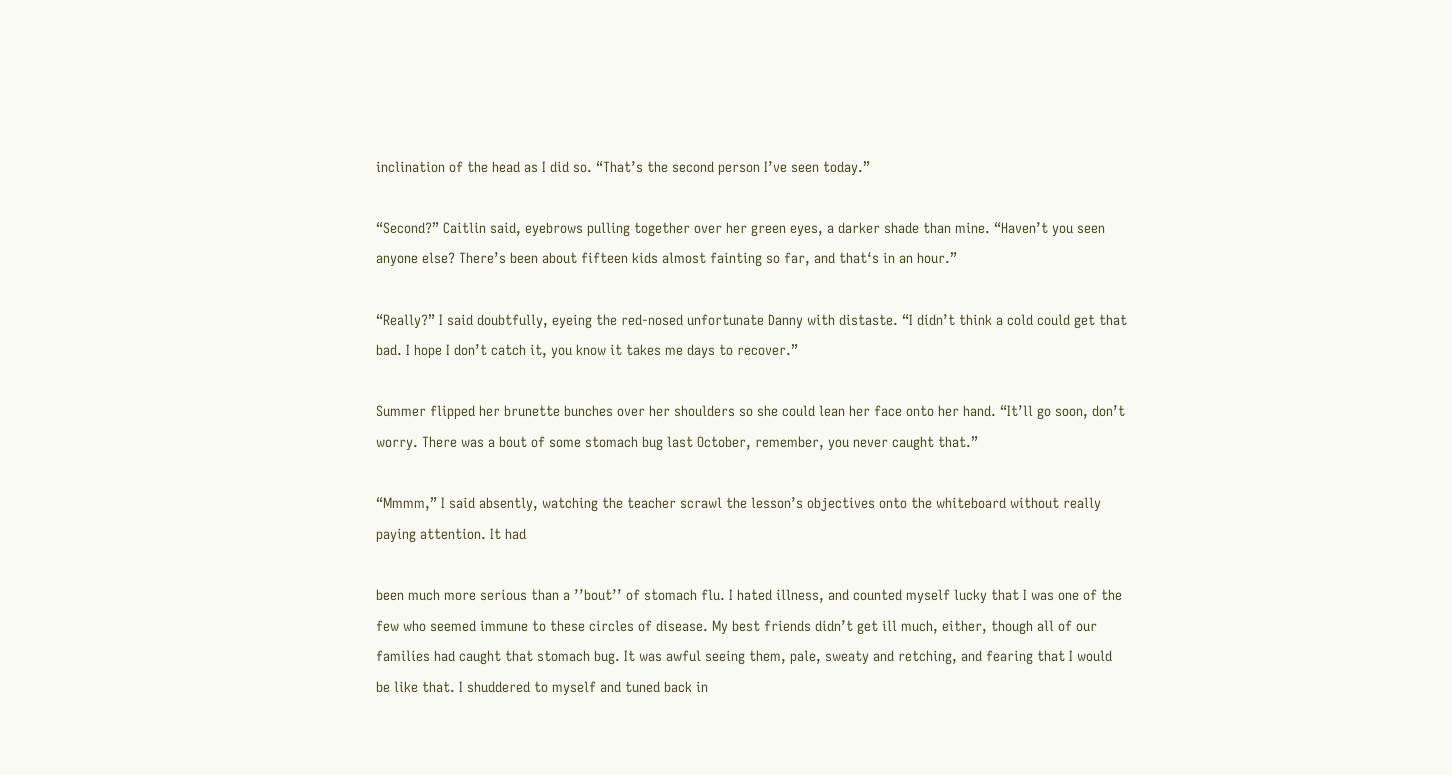inclination of the head as I did so. “That’s the second person I’ve seen today.”

“Second?” Caitlin said, eyebrows pulling together over her green eyes, a darker shade than mine. “Haven’t you seen anyone else? There’s been about fifteen kids almost fainting so far, and that‘s in an hour.”

“Really?” I said doubtfully, eyeing the red-nosed unfortunate Danny with distaste. “I didn’t think a cold could get that bad. I hope I don’t catch it, you know it takes me days to recover.”

Summer flipped her brunette bunches over her shoulders so she could lean her face onto her hand. “It’ll go soon, don’t worry. There was a bout of some stomach bug last October, remember, you never caught that.”

“Mmmm,” I said absently, watching the teacher scrawl the lesson’s objectives onto the whiteboard without really paying attention. It had

been much more serious than a ’’bout’’ of stomach flu. I hated illness, and counted myself lucky that I was one of the few who seemed immune to these circles of disease. My best friends didn’t get ill much, either, though all of our families had caught that stomach bug. It was awful seeing them, pale, sweaty and retching, and fearing that I would be like that. I shuddered to myself and tuned back in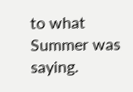to what Summer was saying.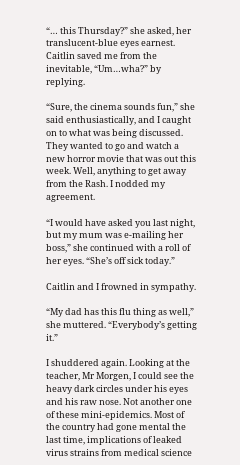“… this Thursday?” she asked, her translucent-blue eyes earnest. Caitlin saved me from the inevitable, “Um…wha?” by replying.

“Sure, the cinema sounds fun,” she said enthusiastically, and I caught on to what was being discussed. They wanted to go and watch a new horror movie that was out this week. Well, anything to get away from the Rash. I nodded my agreement.

“I would have asked you last night, but my mum was e-mailing her boss,” she continued with a roll of her eyes. “She’s off sick today.”

Caitlin and I frowned in sympathy.

“My dad has this flu thing as well,” she muttered. “Everybody’s getting it.”

I shuddered again. Looking at the teacher, Mr Morgen, I could see the heavy dark circles under his eyes and his raw nose. Not another one of these mini-epidemics. Most of the country had gone mental the last time, implications of leaked virus strains from medical science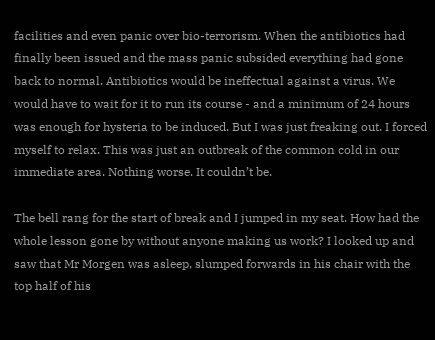facilities and even panic over bio-terrorism. When the antibiotics had finally been issued and the mass panic subsided everything had gone back to normal. Antibiotics would be ineffectual against a virus. We would have to wait for it to run its course - and a minimum of 24 hours was enough for hysteria to be induced. But I was just freaking out. I forced myself to relax. This was just an outbreak of the common cold in our immediate area. Nothing worse. It couldn’t be.

The bell rang for the start of break and I jumped in my seat. How had the whole lesson gone by without anyone making us work? I looked up and saw that Mr Morgen was asleep, slumped forwards in his chair with the top half of his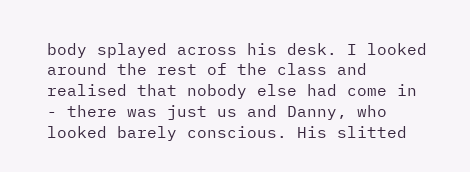body splayed across his desk. I looked around the rest of the class and realised that nobody else had come in - there was just us and Danny, who looked barely conscious. His slitted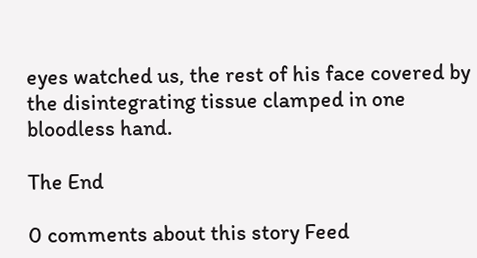eyes watched us, the rest of his face covered by the disintegrating tissue clamped in one bloodless hand.

The End

0 comments about this story Feed